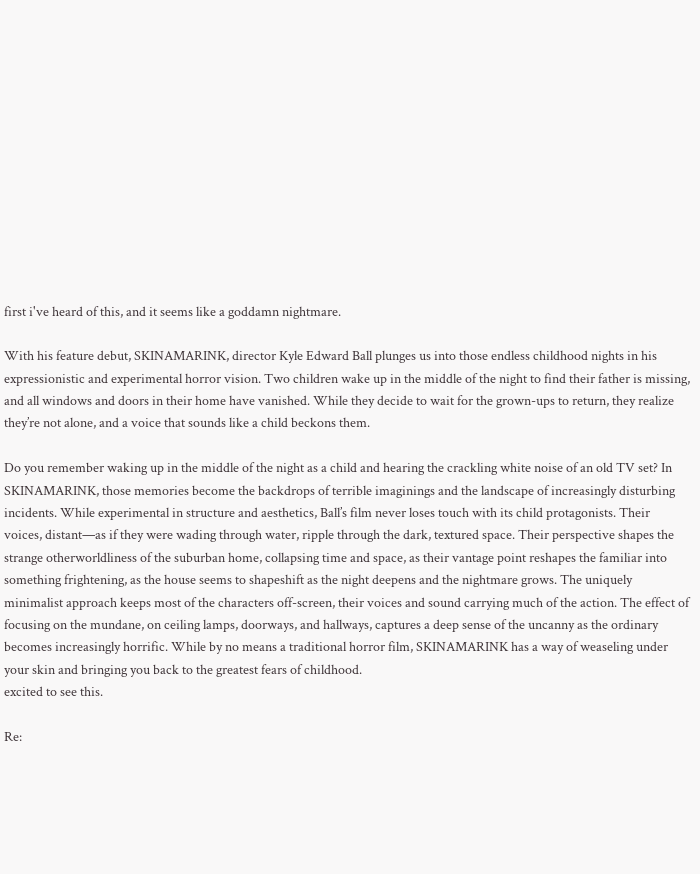first i've heard of this, and it seems like a goddamn nightmare.

With his feature debut, SKINAMARINK, director Kyle Edward Ball plunges us into those endless childhood nights in his expressionistic and experimental horror vision. Two children wake up in the middle of the night to find their father is missing, and all windows and doors in their home have vanished. While they decide to wait for the grown-ups to return, they realize they’re not alone, and a voice that sounds like a child beckons them.

Do you remember waking up in the middle of the night as a child and hearing the crackling white noise of an old TV set? In SKINAMARINK, those memories become the backdrops of terrible imaginings and the landscape of increasingly disturbing incidents. While experimental in structure and aesthetics, Ball’s film never loses touch with its child protagonists. Their voices, distant—as if they were wading through water, ripple through the dark, textured space. Their perspective shapes the strange otherworldliness of the suburban home, collapsing time and space, as their vantage point reshapes the familiar into something frightening, as the house seems to shapeshift as the night deepens and the nightmare grows. The uniquely minimalist approach keeps most of the characters off-screen, their voices and sound carrying much of the action. The effect of focusing on the mundane, on ceiling lamps, doorways, and hallways, captures a deep sense of the uncanny as the ordinary becomes increasingly horrific. While by no means a traditional horror film, SKINAMARINK has a way of weaseling under your skin and bringing you back to the greatest fears of childhood.
excited to see this.

Re: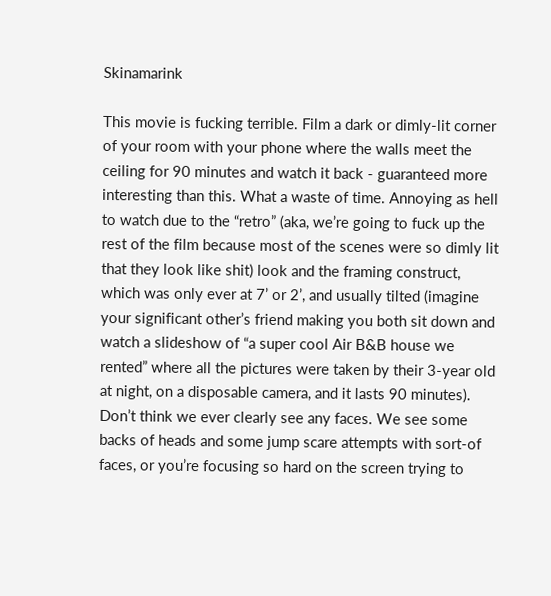Skinamarink

This movie is fucking terrible. Film a dark or dimly-lit corner of your room with your phone where the walls meet the ceiling for 90 minutes and watch it back - guaranteed more interesting than this. What a waste of time. Annoying as hell to watch due to the “retro” (aka, we’re going to fuck up the rest of the film because most of the scenes were so dimly lit that they look like shit) look and the framing construct, which was only ever at 7’ or 2’, and usually tilted (imagine your significant other’s friend making you both sit down and watch a slideshow of “a super cool Air B&B house we rented” where all the pictures were taken by their 3-year old at night, on a disposable camera, and it lasts 90 minutes). Don’t think we ever clearly see any faces. We see some backs of heads and some jump scare attempts with sort-of faces, or you’re focusing so hard on the screen trying to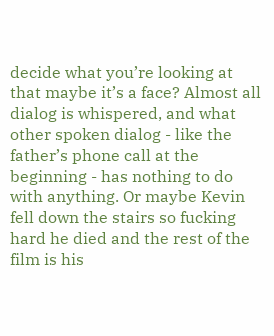decide what you’re looking at that maybe it’s a face? Almost all dialog is whispered, and what other spoken dialog - like the father’s phone call at the beginning - has nothing to do with anything. Or maybe Kevin fell down the stairs so fucking hard he died and the rest of the film is his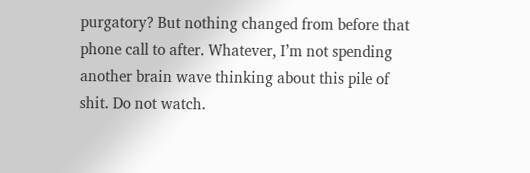purgatory? But nothing changed from before that phone call to after. Whatever, I’m not spending another brain wave thinking about this pile of shit. Do not watch.